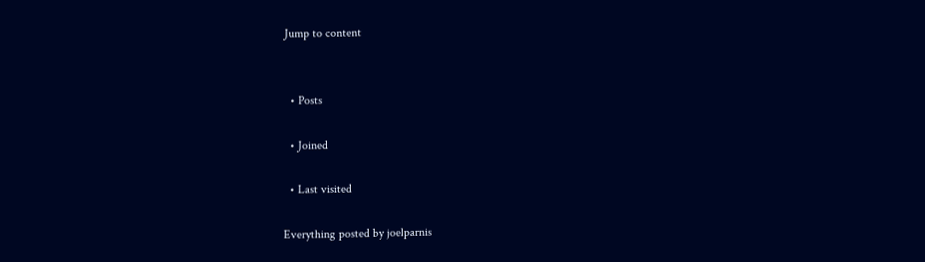Jump to content


  • Posts

  • Joined

  • Last visited

Everything posted by joelparnis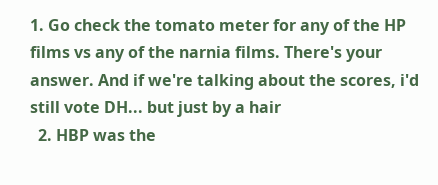1. Go check the tomato meter for any of the HP films vs any of the narnia films. There's your answer. And if we're talking about the scores, i'd still vote DH... but just by a hair
  2. HBP was the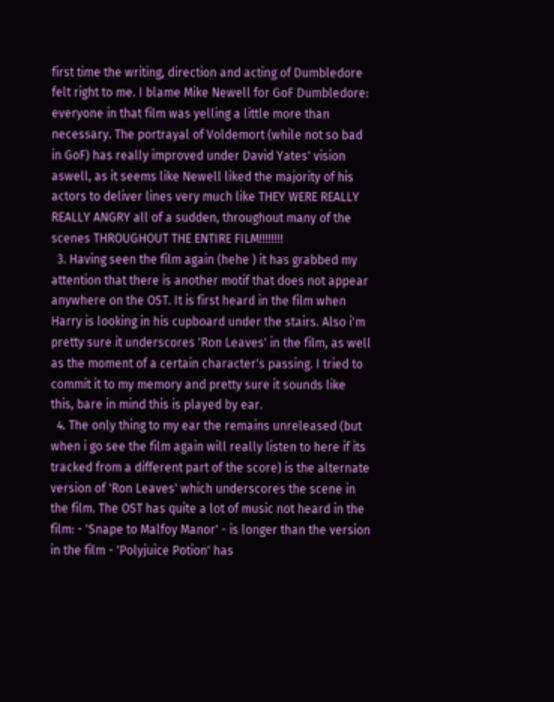first time the writing, direction and acting of Dumbledore felt right to me. I blame Mike Newell for GoF Dumbledore: everyone in that film was yelling a little more than necessary. The portrayal of Voldemort (while not so bad in GoF) has really improved under David Yates' vision aswell, as it seems like Newell liked the majority of his actors to deliver lines very much like THEY WERE REALLY REALLY ANGRY all of a sudden, throughout many of the scenes THROUGHOUT THE ENTIRE FILM!!!!!!!!
  3. Having seen the film again (hehe ) it has grabbed my attention that there is another motif that does not appear anywhere on the OST. It is first heard in the film when Harry is looking in his cupboard under the stairs. Also i'm pretty sure it underscores 'Ron Leaves' in the film, as well as the moment of a certain character's passing. I tried to commit it to my memory and pretty sure it sounds like this, bare in mind this is played by ear.
  4. The only thing to my ear the remains unreleased (but when i go see the film again will really listen to here if its tracked from a different part of the score) is the alternate version of 'Ron Leaves' which underscores the scene in the film. The OST has quite a lot of music not heard in the film: - 'Snape to Malfoy Manor' - is longer than the version in the film - 'Polyjuice Potion' has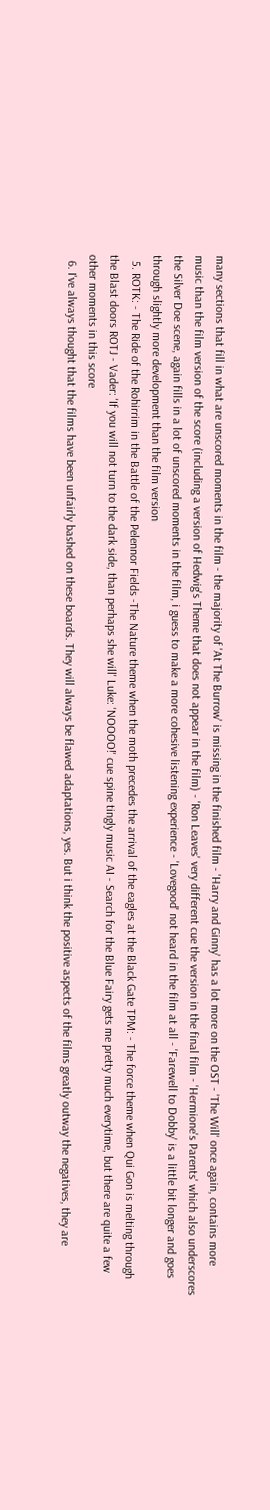many sections that fill in what are unscored moments in the film - the majority of 'At The Burrow' is missing in the finished film - 'Harry and Ginny' has a lot more on the OST - 'The Will' once again, contains more music than the film version of the score (including a version of Hedwig's Theme that does not appear in the film) - 'Ron Leaves' very different cue the version in the final film - 'Hermione's Parents' which also underscores the Silver Doe scene, again fills in a lot of unscored moments in the film, i guess to make a more cohesive listening experience - 'Lovegood' not heard in the film at all - 'Farewell to Dobby' is a little bit longer and goes through slightly more development than the film version
  5. ROTK: - The Ride of the Rohirrim in the Battle of the Pelennor Fields -The Nature theme when the moth precedes the arrival of the eagles at the Black Gate TPM: - The force theme when Qui Gon is melting through the Blast doors ROTJ - Vader: 'If you will not turn to the dark side, than perhaps she will' Luke: 'NOOOO!' cue spine tingly music AI - Search for the Blue Fairy gets me pretty much everytime, but there are quite a few other moments in this score
  6. I've always thought that the films have been unfairly bashed on these boards. They will always be flawed adaptations, yes. But i think the positive aspects of the films greatly outway the negatives, they are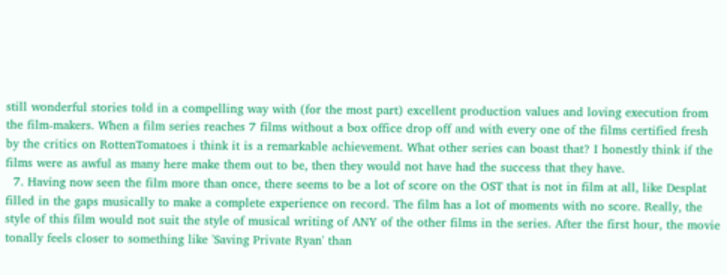still wonderful stories told in a compelling way with (for the most part) excellent production values and loving execution from the film-makers. When a film series reaches 7 films without a box office drop off and with every one of the films certified fresh by the critics on RottenTomatoes i think it is a remarkable achievement. What other series can boast that? I honestly think if the films were as awful as many here make them out to be, then they would not have had the success that they have.
  7. Having now seen the film more than once, there seems to be a lot of score on the OST that is not in film at all, like Desplat filled in the gaps musically to make a complete experience on record. The film has a lot of moments with no score. Really, the style of this film would not suit the style of musical writing of ANY of the other films in the series. After the first hour, the movie tonally feels closer to something like 'Saving Private Ryan' than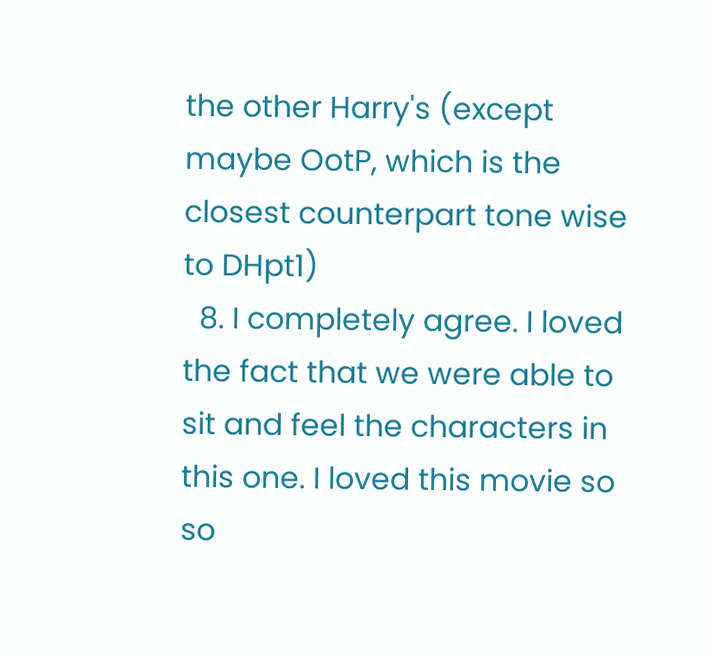the other Harry's (except maybe OotP, which is the closest counterpart tone wise to DHpt1)
  8. I completely agree. I loved the fact that we were able to sit and feel the characters in this one. I loved this movie so so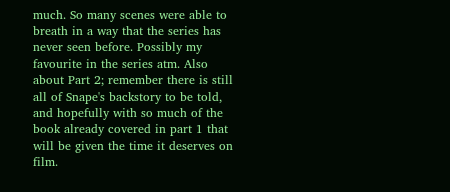much. So many scenes were able to breath in a way that the series has never seen before. Possibly my favourite in the series atm. Also about Part 2; remember there is still all of Snape's backstory to be told, and hopefully with so much of the book already covered in part 1 that will be given the time it deserves on film.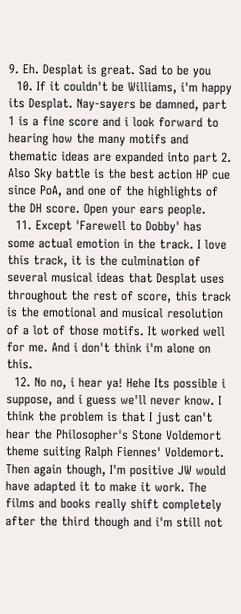9. Eh. Desplat is great. Sad to be you
  10. If it couldn't be Williams, i'm happy its Desplat. Nay-sayers be damned, part 1 is a fine score and i look forward to hearing how the many motifs and thematic ideas are expanded into part 2. Also Sky battle is the best action HP cue since PoA, and one of the highlights of the DH score. Open your ears people.
  11. Except 'Farewell to Dobby' has some actual emotion in the track. I love this track, it is the culmination of several musical ideas that Desplat uses throughout the rest of score, this track is the emotional and musical resolution of a lot of those motifs. It worked well for me. And i don't think i'm alone on this.
  12. No no, i hear ya! Hehe Its possible i suppose, and i guess we'll never know. I think the problem is that I just can't hear the Philosopher's Stone Voldemort theme suiting Ralph Fiennes' Voldemort. Then again though, I'm positive JW would have adapted it to make it work. The films and books really shift completely after the third though and i'm still not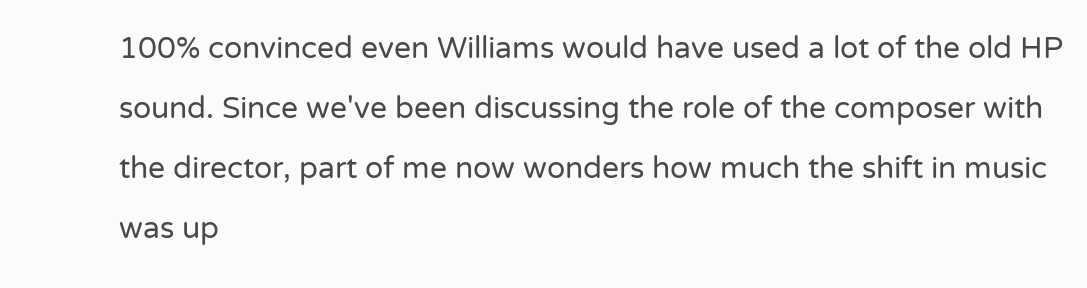100% convinced even Williams would have used a lot of the old HP sound. Since we've been discussing the role of the composer with the director, part of me now wonders how much the shift in music was up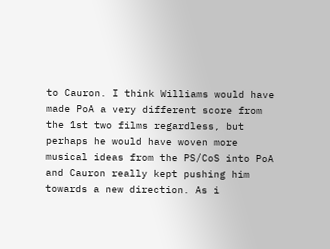to Cauron. I think Williams would have made PoA a very different score from the 1st two films regardless, but perhaps he would have woven more musical ideas from the PS/CoS into PoA and Cauron really kept pushing him towards a new direction. As i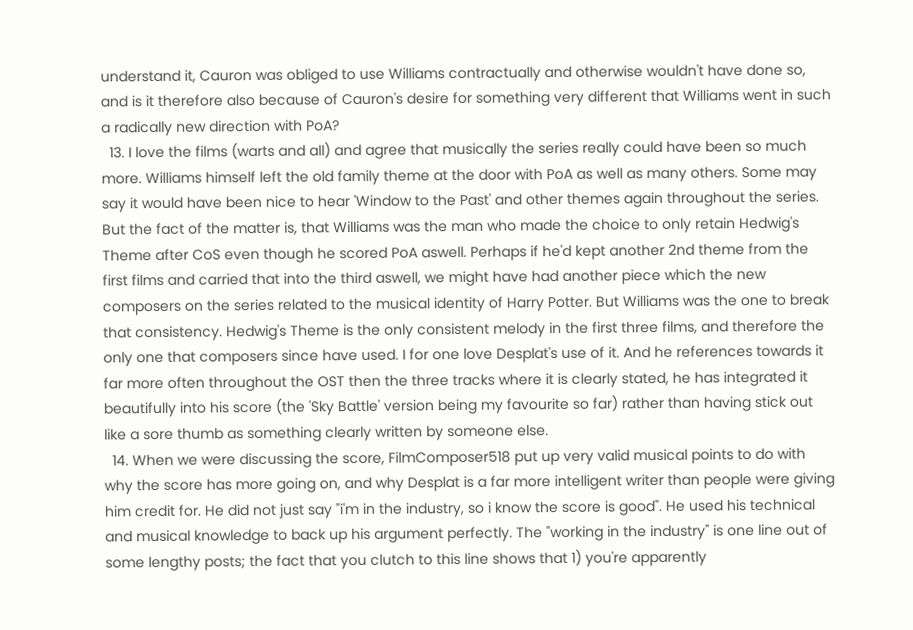understand it, Cauron was obliged to use Williams contractually and otherwise wouldn't have done so, and is it therefore also because of Cauron's desire for something very different that Williams went in such a radically new direction with PoA?
  13. I love the films (warts and all) and agree that musically the series really could have been so much more. Williams himself left the old family theme at the door with PoA as well as many others. Some may say it would have been nice to hear 'Window to the Past' and other themes again throughout the series. But the fact of the matter is, that Williams was the man who made the choice to only retain Hedwig's Theme after CoS even though he scored PoA aswell. Perhaps if he'd kept another 2nd theme from the first films and carried that into the third aswell, we might have had another piece which the new composers on the series related to the musical identity of Harry Potter. But Williams was the one to break that consistency. Hedwig's Theme is the only consistent melody in the first three films, and therefore the only one that composers since have used. I for one love Desplat's use of it. And he references towards it far more often throughout the OST then the three tracks where it is clearly stated, he has integrated it beautifully into his score (the 'Sky Battle' version being my favourite so far) rather than having stick out like a sore thumb as something clearly written by someone else.
  14. When we were discussing the score, FilmComposer518 put up very valid musical points to do with why the score has more going on, and why Desplat is a far more intelligent writer than people were giving him credit for. He did not just say "i'm in the industry, so i know the score is good". He used his technical and musical knowledge to back up his argument perfectly. The "working in the industry" is one line out of some lengthy posts; the fact that you clutch to this line shows that 1) you're apparently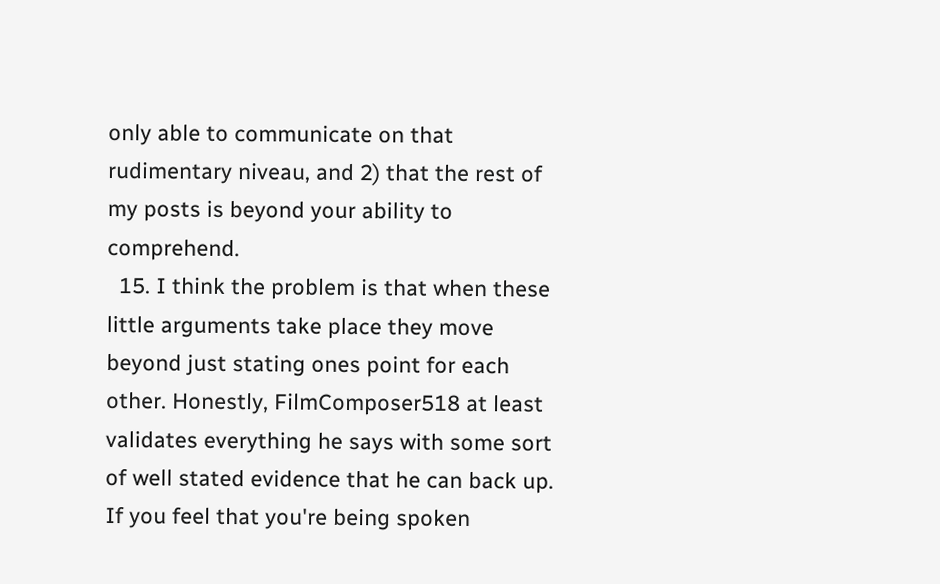only able to communicate on that rudimentary niveau, and 2) that the rest of my posts is beyond your ability to comprehend.
  15. I think the problem is that when these little arguments take place they move beyond just stating ones point for each other. Honestly, FilmComposer518 at least validates everything he says with some sort of well stated evidence that he can back up. If you feel that you're being spoken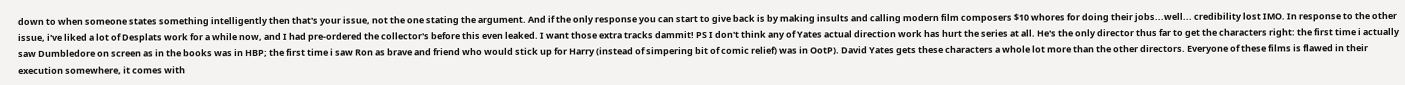down to when someone states something intelligently then that's your issue, not the one stating the argument. And if the only response you can start to give back is by making insults and calling modern film composers $10 whores for doing their jobs...well... credibility lost IMO. In response to the other issue, i've liked a lot of Desplats work for a while now, and I had pre-ordered the collector's before this even leaked. I want those extra tracks dammit! PS I don't think any of Yates actual direction work has hurt the series at all. He's the only director thus far to get the characters right: the first time i actually saw Dumbledore on screen as in the books was in HBP; the first time i saw Ron as brave and friend who would stick up for Harry (instead of simpering bit of comic relief) was in OotP). David Yates gets these characters a whole lot more than the other directors. Everyone of these films is flawed in their execution somewhere, it comes with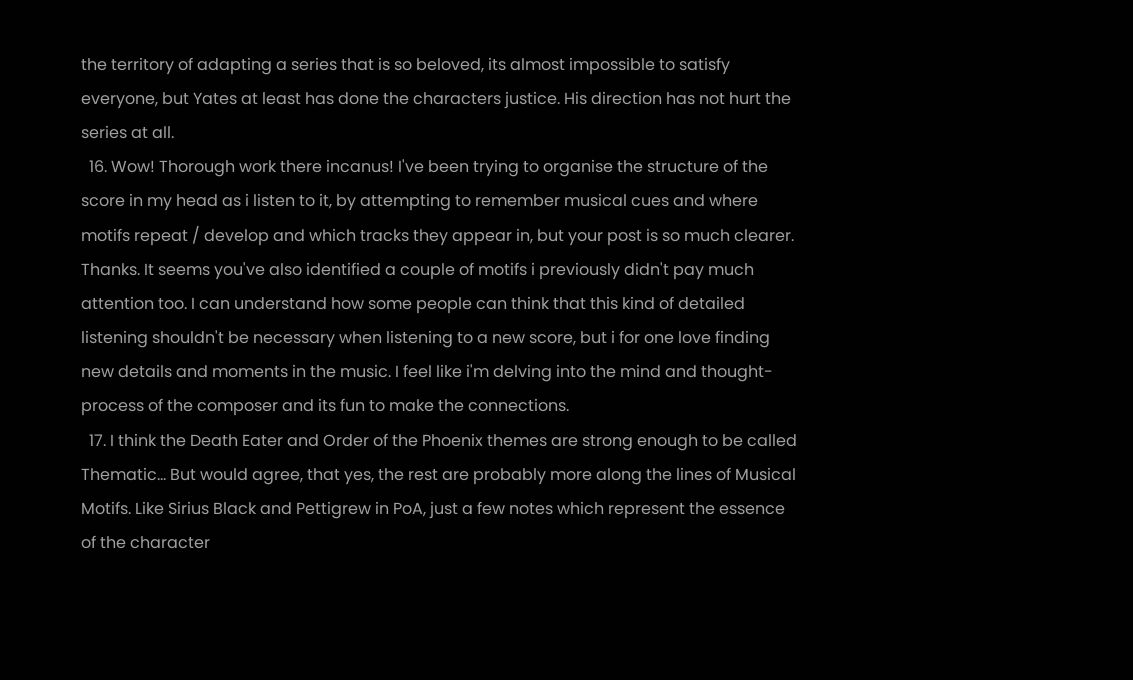the territory of adapting a series that is so beloved, its almost impossible to satisfy everyone, but Yates at least has done the characters justice. His direction has not hurt the series at all.
  16. Wow! Thorough work there incanus! I've been trying to organise the structure of the score in my head as i listen to it, by attempting to remember musical cues and where motifs repeat / develop and which tracks they appear in, but your post is so much clearer. Thanks. It seems you've also identified a couple of motifs i previously didn't pay much attention too. I can understand how some people can think that this kind of detailed listening shouldn't be necessary when listening to a new score, but i for one love finding new details and moments in the music. I feel like i'm delving into the mind and thought-process of the composer and its fun to make the connections.
  17. I think the Death Eater and Order of the Phoenix themes are strong enough to be called Thematic... But would agree, that yes, the rest are probably more along the lines of Musical Motifs. Like Sirius Black and Pettigrew in PoA, just a few notes which represent the essence of the character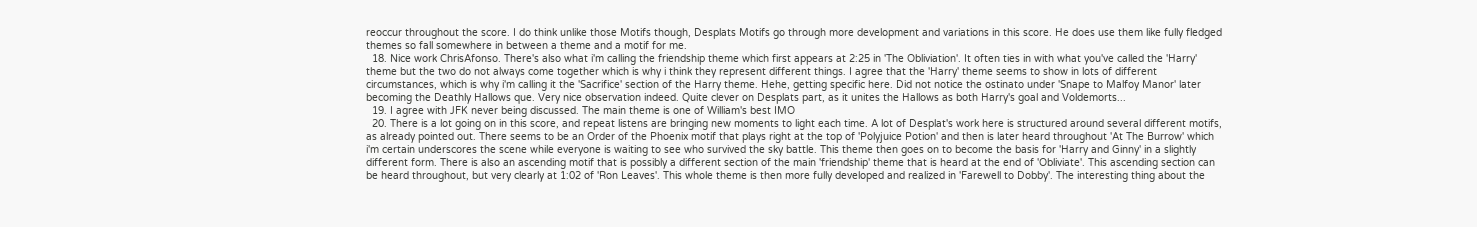reoccur throughout the score. I do think unlike those Motifs though, Desplats Motifs go through more development and variations in this score. He does use them like fully fledged themes so fall somewhere in between a theme and a motif for me.
  18. Nice work ChrisAfonso. There's also what i'm calling the friendship theme which first appears at 2:25 in 'The Obliviation'. It often ties in with what you've called the 'Harry' theme but the two do not always come together which is why i think they represent different things. I agree that the 'Harry' theme seems to show in lots of different circumstances, which is why i'm calling it the 'Sacrifice' section of the Harry theme. Hehe, getting specific here. Did not notice the ostinato under 'Snape to Malfoy Manor' later becoming the Deathly Hallows que. Very nice observation indeed. Quite clever on Desplats part, as it unites the Hallows as both Harry's goal and Voldemorts...
  19. I agree with JFK never being discussed. The main theme is one of William's best IMO
  20. There is a lot going on in this score, and repeat listens are bringing new moments to light each time. A lot of Desplat's work here is structured around several different motifs, as already pointed out. There seems to be an Order of the Phoenix motif that plays right at the top of 'Polyjuice Potion' and then is later heard throughout 'At The Burrow' which i'm certain underscores the scene while everyone is waiting to see who survived the sky battle. This theme then goes on to become the basis for 'Harry and Ginny' in a slightly different form. There is also an ascending motif that is possibly a different section of the main 'friendship' theme that is heard at the end of 'Obliviate'. This ascending section can be heard throughout, but very clearly at 1:02 of 'Ron Leaves'. This whole theme is then more fully developed and realized in 'Farewell to Dobby'. The interesting thing about the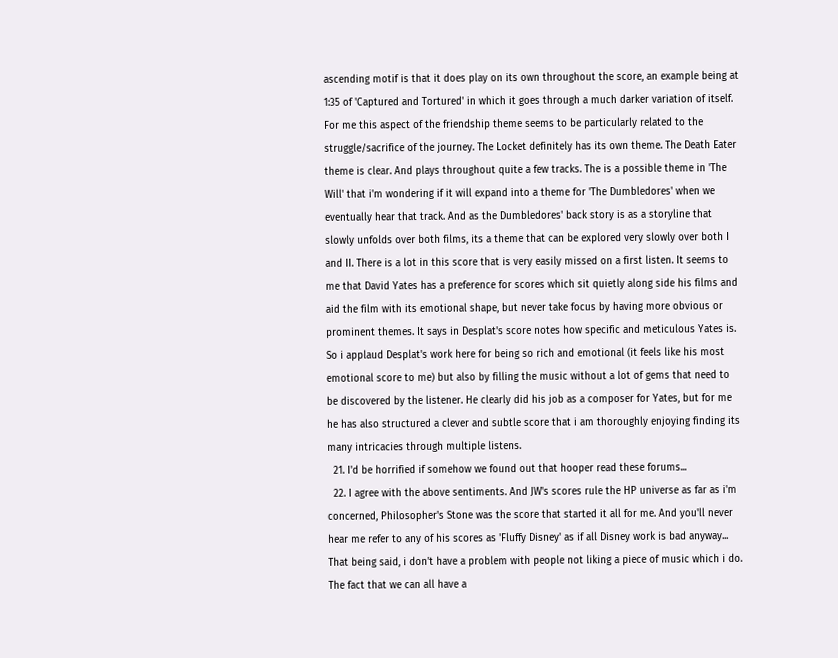ascending motif is that it does play on its own throughout the score, an example being at 1:35 of 'Captured and Tortured' in which it goes through a much darker variation of itself. For me this aspect of the friendship theme seems to be particularly related to the struggle/sacrifice of the journey. The Locket definitely has its own theme. The Death Eater theme is clear. And plays throughout quite a few tracks. The is a possible theme in 'The Will' that i'm wondering if it will expand into a theme for 'The Dumbledores' when we eventually hear that track. And as the Dumbledores' back story is as a storyline that slowly unfolds over both films, its a theme that can be explored very slowly over both I and II. There is a lot in this score that is very easily missed on a first listen. It seems to me that David Yates has a preference for scores which sit quietly along side his films and aid the film with its emotional shape, but never take focus by having more obvious or prominent themes. It says in Desplat's score notes how specific and meticulous Yates is. So i applaud Desplat's work here for being so rich and emotional (it feels like his most emotional score to me) but also by filling the music without a lot of gems that need to be discovered by the listener. He clearly did his job as a composer for Yates, but for me he has also structured a clever and subtle score that i am thoroughly enjoying finding its many intricacies through multiple listens.
  21. I'd be horrified if somehow we found out that hooper read these forums...
  22. I agree with the above sentiments. And JW's scores rule the HP universe as far as i'm concerned, Philosopher's Stone was the score that started it all for me. And you'll never hear me refer to any of his scores as 'Fluffy Disney' as if all Disney work is bad anyway... That being said, i don't have a problem with people not liking a piece of music which i do. The fact that we can all have a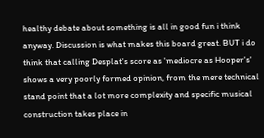healthy debate about something is all in good fun i think anyway. Discussion is what makes this board great. BUT i do think that calling Desplat's score as 'mediocre as Hooper's' shows a very poorly formed opinion, from the mere technical stand point that a lot more complexity and specific musical construction takes place in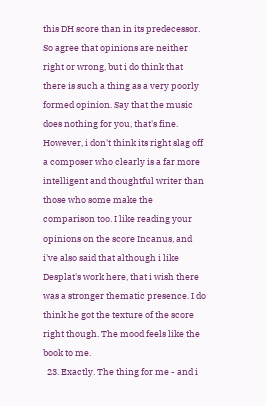this DH score than in its predecessor. So agree that opinions are neither right or wrong, but i do think that there is such a thing as a very poorly formed opinion. Say that the music does nothing for you, that's fine. However, i don't think its right slag off a composer who clearly is a far more intelligent and thoughtful writer than those who some make the comparison too. I like reading your opinions on the score Incanus, and i've also said that although i like Desplat's work here, that i wish there was a stronger thematic presence. I do think he got the texture of the score right though. The mood feels like the book to me.
  23. Exactly. The thing for me - and i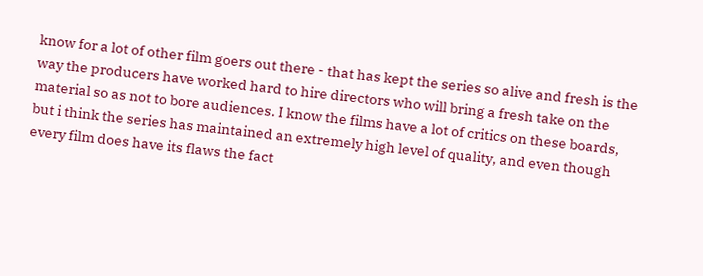know for a lot of other film goers out there - that has kept the series so alive and fresh is the way the producers have worked hard to hire directors who will bring a fresh take on the material so as not to bore audiences. I know the films have a lot of critics on these boards, but i think the series has maintained an extremely high level of quality, and even though every film does have its flaws the fact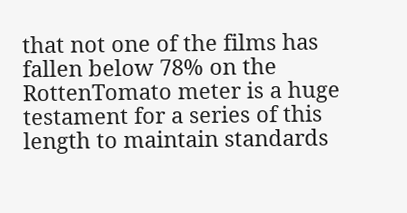that not one of the films has fallen below 78% on the RottenTomato meter is a huge testament for a series of this length to maintain standards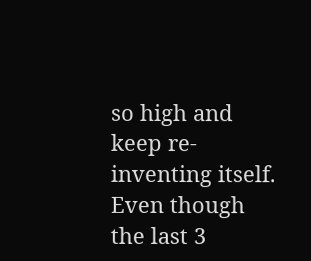so high and keep re-inventing itself. Even though the last 3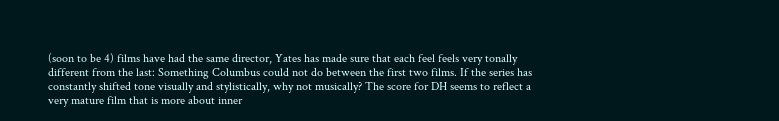(soon to be 4) films have had the same director, Yates has made sure that each feel feels very tonally different from the last: Something Columbus could not do between the first two films. If the series has constantly shifted tone visually and stylistically, why not musically? The score for DH seems to reflect a very mature film that is more about inner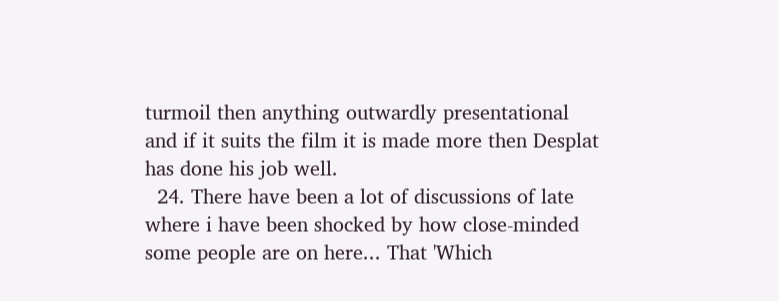turmoil then anything outwardly presentational and if it suits the film it is made more then Desplat has done his job well.
  24. There have been a lot of discussions of late where i have been shocked by how close-minded some people are on here... That 'Which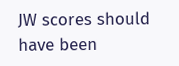JW scores should have been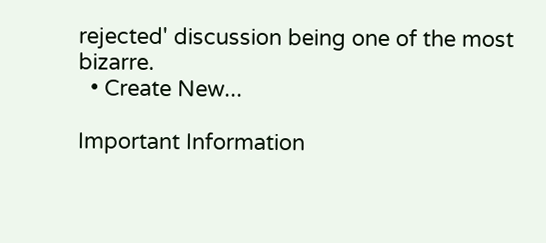rejected' discussion being one of the most bizarre.
  • Create New...

Important Information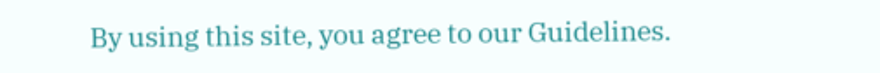By using this site, you agree to our Guidelines.